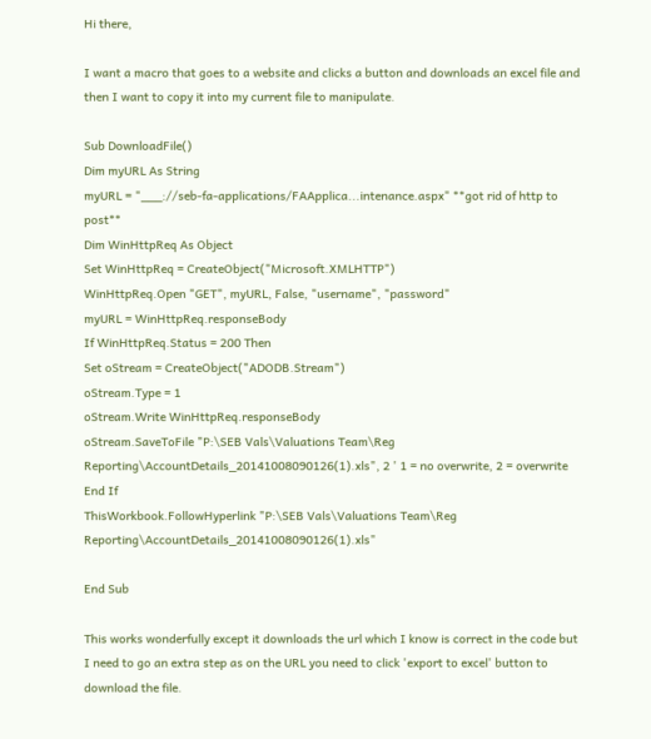Hi there,

I want a macro that goes to a website and clicks a button and downloads an excel file and then I want to copy it into my current file to manipulate.

Sub DownloadFile()
Dim myURL As String
myURL = "___://seb-fa-applications/FAApplica...intenance.aspx" **got rid of http to post**
Dim WinHttpReq As Object
Set WinHttpReq = CreateObject("Microsoft.XMLHTTP")
WinHttpReq.Open "GET", myURL, False, "username", "password"
myURL = WinHttpReq.responseBody
If WinHttpReq.Status = 200 Then
Set oStream = CreateObject("ADODB.Stream")
oStream.Type = 1
oStream.Write WinHttpReq.responseBody
oStream.SaveToFile "P:\SEB Vals\Valuations Team\Reg Reporting\AccountDetails_20141008090126(1).xls", 2 ' 1 = no overwrite, 2 = overwrite
End If
ThisWorkbook.FollowHyperlink "P:\SEB Vals\Valuations Team\Reg Reporting\AccountDetails_20141008090126(1).xls"

End Sub

This works wonderfully except it downloads the url which I know is correct in the code but I need to go an extra step as on the URL you need to click 'export to excel' button to download the file.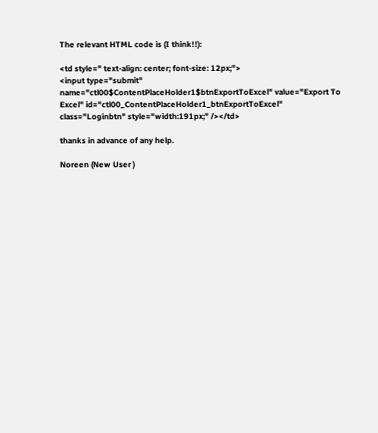The relevant HTML code is (I think!!):

<td style=" text-align: center; font-size: 12px;">
<input type="submit" name="ctl00$ContentPlaceHolder1$btnExportToExcel" value="Export To Excel" id="ctl00_ContentPlaceHolder1_btnExportToExcel" class="Loginbtn" style="width:191px;" /></td>

thanks in advance of any help.

Noreen (New User )